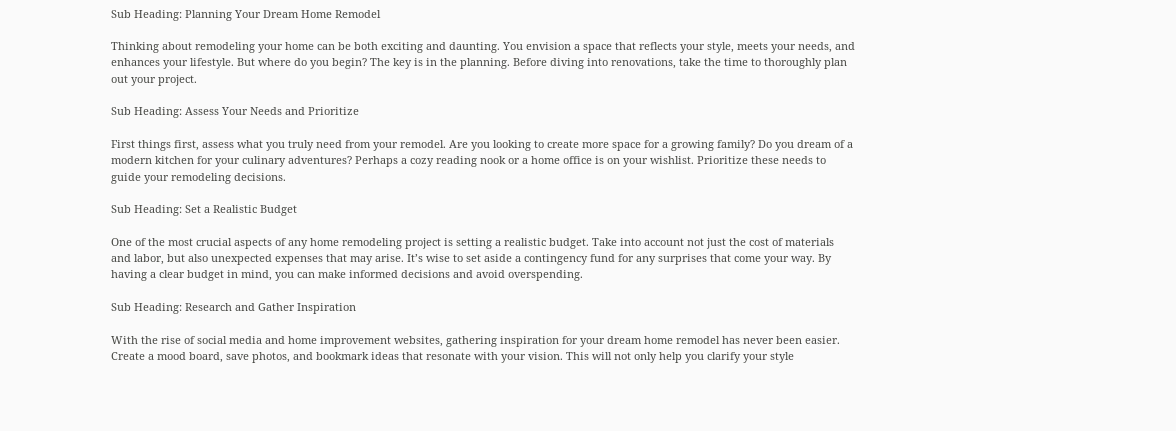Sub Heading: Planning Your Dream Home Remodel

Thinking about remodeling your home can be both exciting and daunting. You envision a space that reflects your style, meets your needs, and enhances your lifestyle. But where do you begin? The key is in the planning. Before diving into renovations, take the time to thoroughly plan out your project.

Sub Heading: Assess Your Needs and Prioritize

First things first, assess what you truly need from your remodel. Are you looking to create more space for a growing family? Do you dream of a modern kitchen for your culinary adventures? Perhaps a cozy reading nook or a home office is on your wishlist. Prioritize these needs to guide your remodeling decisions.

Sub Heading: Set a Realistic Budget

One of the most crucial aspects of any home remodeling project is setting a realistic budget. Take into account not just the cost of materials and labor, but also unexpected expenses that may arise. It’s wise to set aside a contingency fund for any surprises that come your way. By having a clear budget in mind, you can make informed decisions and avoid overspending.

Sub Heading: Research and Gather Inspiration

With the rise of social media and home improvement websites, gathering inspiration for your dream home remodel has never been easier. Create a mood board, save photos, and bookmark ideas that resonate with your vision. This will not only help you clarify your style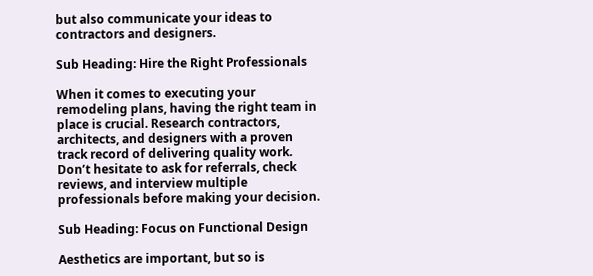but also communicate your ideas to contractors and designers.

Sub Heading: Hire the Right Professionals

When it comes to executing your remodeling plans, having the right team in place is crucial. Research contractors, architects, and designers with a proven track record of delivering quality work. Don’t hesitate to ask for referrals, check reviews, and interview multiple professionals before making your decision.

Sub Heading: Focus on Functional Design

Aesthetics are important, but so is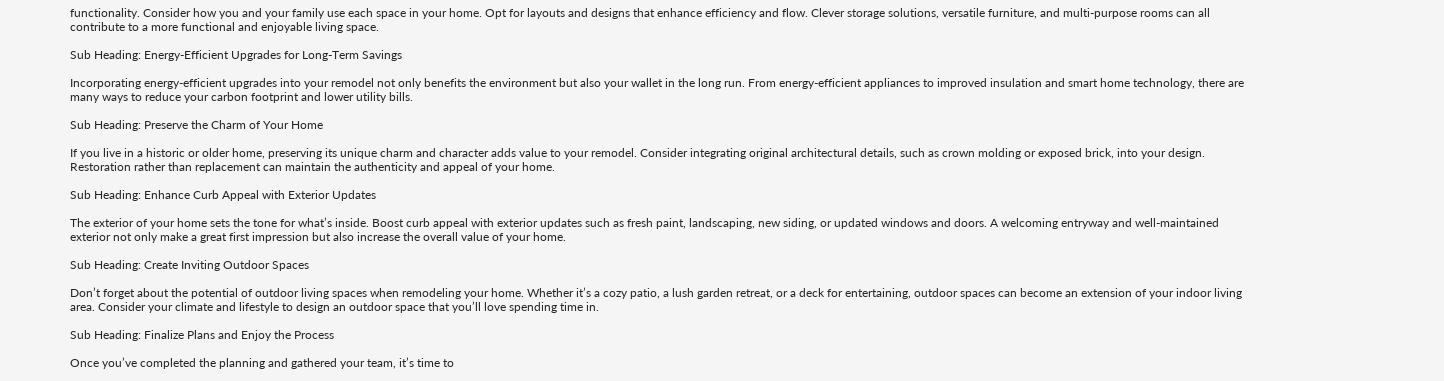functionality. Consider how you and your family use each space in your home. Opt for layouts and designs that enhance efficiency and flow. Clever storage solutions, versatile furniture, and multi-purpose rooms can all contribute to a more functional and enjoyable living space.

Sub Heading: Energy-Efficient Upgrades for Long-Term Savings

Incorporating energy-efficient upgrades into your remodel not only benefits the environment but also your wallet in the long run. From energy-efficient appliances to improved insulation and smart home technology, there are many ways to reduce your carbon footprint and lower utility bills.

Sub Heading: Preserve the Charm of Your Home

If you live in a historic or older home, preserving its unique charm and character adds value to your remodel. Consider integrating original architectural details, such as crown molding or exposed brick, into your design. Restoration rather than replacement can maintain the authenticity and appeal of your home.

Sub Heading: Enhance Curb Appeal with Exterior Updates

The exterior of your home sets the tone for what’s inside. Boost curb appeal with exterior updates such as fresh paint, landscaping, new siding, or updated windows and doors. A welcoming entryway and well-maintained exterior not only make a great first impression but also increase the overall value of your home.

Sub Heading: Create Inviting Outdoor Spaces

Don’t forget about the potential of outdoor living spaces when remodeling your home. Whether it’s a cozy patio, a lush garden retreat, or a deck for entertaining, outdoor spaces can become an extension of your indoor living area. Consider your climate and lifestyle to design an outdoor space that you’ll love spending time in.

Sub Heading: Finalize Plans and Enjoy the Process

Once you’ve completed the planning and gathered your team, it’s time to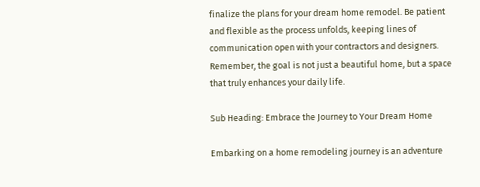finalize the plans for your dream home remodel. Be patient and flexible as the process unfolds, keeping lines of communication open with your contractors and designers. Remember, the goal is not just a beautiful home, but a space that truly enhances your daily life.

Sub Heading: Embrace the Journey to Your Dream Home

Embarking on a home remodeling journey is an adventure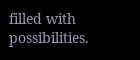filled with possibilities.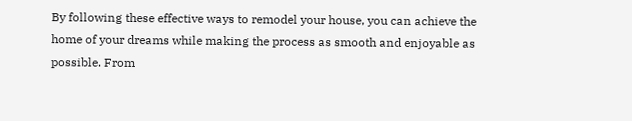By following these effective ways to remodel your house, you can achieve the home of your dreams while making the process as smooth and enjoyable as possible. From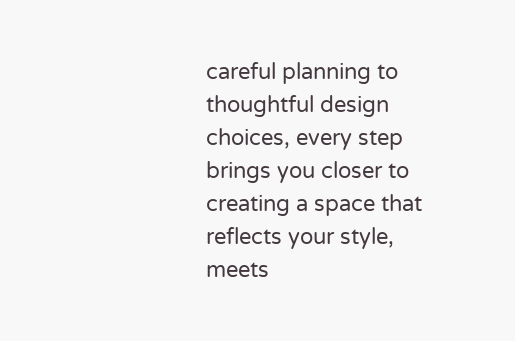careful planning to thoughtful design choices, every step brings you closer to creating a space that reflects your style, meets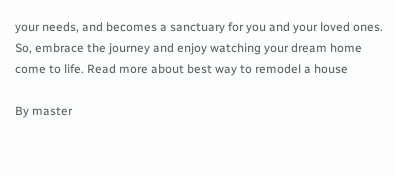your needs, and becomes a sanctuary for you and your loved ones. So, embrace the journey and enjoy watching your dream home come to life. Read more about best way to remodel a house

By master